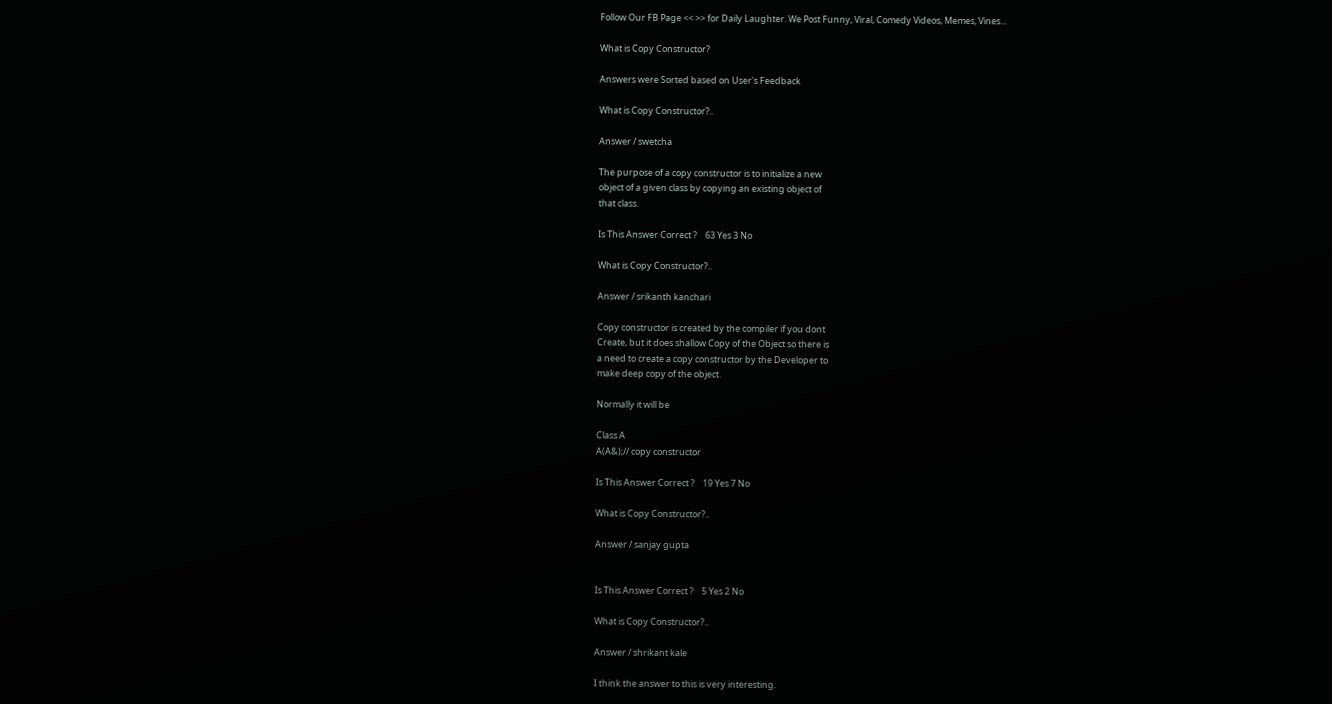Follow Our FB Page << >> for Daily Laughter. We Post Funny, Viral, Comedy Videos, Memes, Vines...

What is Copy Constructor?

Answers were Sorted based on User's Feedback

What is Copy Constructor?..

Answer / swetcha

The purpose of a copy constructor is to initialize a new
object of a given class by copying an existing object of
that class.

Is This Answer Correct ?    63 Yes 3 No

What is Copy Constructor?..

Answer / srikanth kanchari

Copy constructor is created by the compiler if you dont
Create, but it does shallow Copy of the Object so there is
a need to create a copy constructor by the Developer to
make deep copy of the object.

Normally it will be

Class A
A(A&);// copy constructor

Is This Answer Correct ?    19 Yes 7 No

What is Copy Constructor?..

Answer / sanjay gupta


Is This Answer Correct ?    5 Yes 2 No

What is Copy Constructor?..

Answer / shrikant kale

I think the answer to this is very interesting.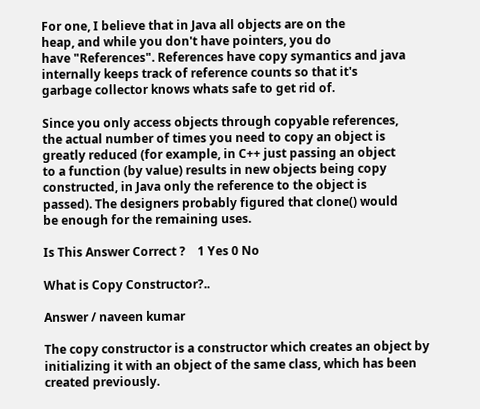For one, I believe that in Java all objects are on the
heap, and while you don't have pointers, you do
have "References". References have copy symantics and java
internally keeps track of reference counts so that it's
garbage collector knows whats safe to get rid of.

Since you only access objects through copyable references,
the actual number of times you need to copy an object is
greatly reduced (for example, in C++ just passing an object
to a function (by value) results in new objects being copy
constructed, in Java only the reference to the object is
passed). The designers probably figured that clone() would
be enough for the remaining uses.

Is This Answer Correct ?    1 Yes 0 No

What is Copy Constructor?..

Answer / naveen kumar

The copy constructor is a constructor which creates an object by initializing it with an object of the same class, which has been created previously.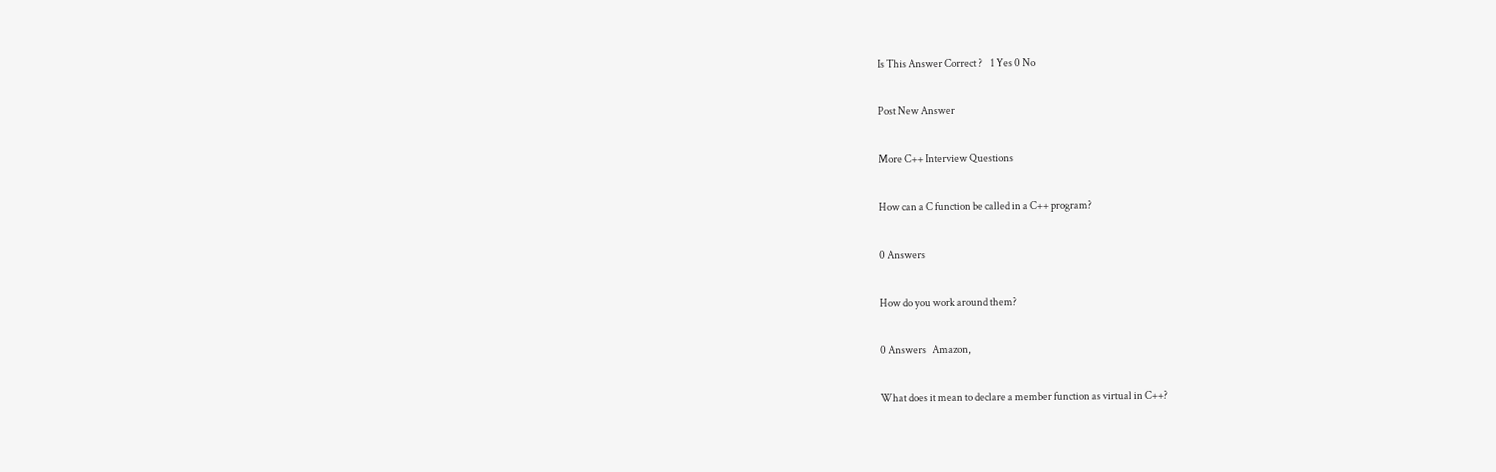Is This Answer Correct ?    1 Yes 0 No

Post New Answer

More C++ Interview Questions

How can a C function be called in a C++ program?

0 Answers

How do you work around them?

0 Answers   Amazon,

What does it mean to declare a member function as virtual in C++?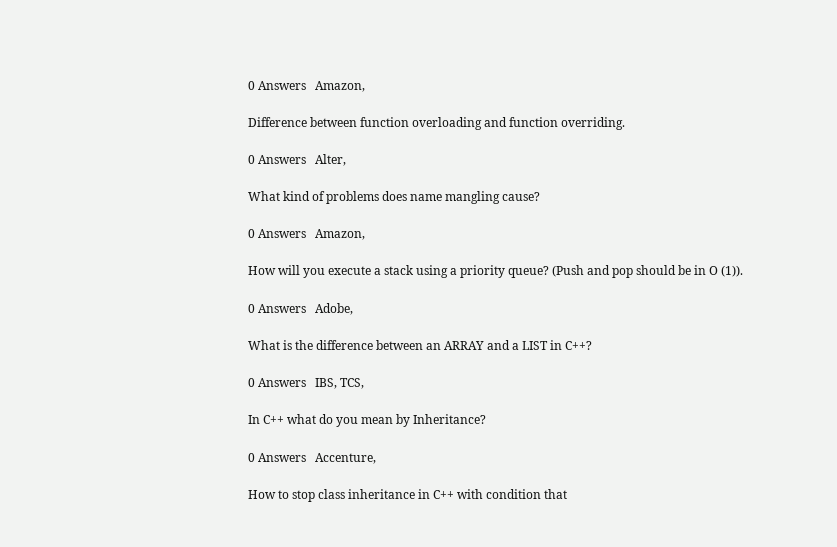0 Answers   Amazon,

Difference between function overloading and function overriding.

0 Answers   Alter,

What kind of problems does name mangling cause?

0 Answers   Amazon,

How will you execute a stack using a priority queue? (Push and pop should be in O (1)).

0 Answers   Adobe,

What is the difference between an ARRAY and a LIST in C++?

0 Answers   IBS, TCS,

In C++ what do you mean by Inheritance?

0 Answers   Accenture,

How to stop class inheritance in C++ with condition that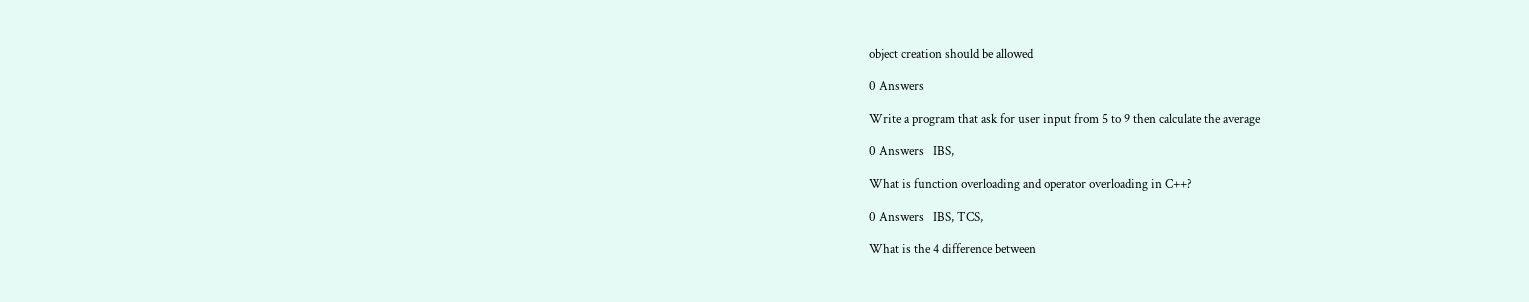object creation should be allowed

0 Answers

Write a program that ask for user input from 5 to 9 then calculate the average

0 Answers   IBS,

What is function overloading and operator overloading in C++?

0 Answers   IBS, TCS,

What is the 4 difference between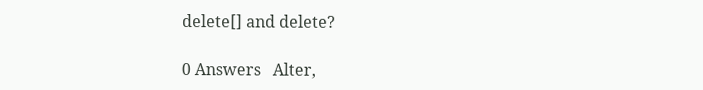delete[] and delete?

0 Answers   Alter,